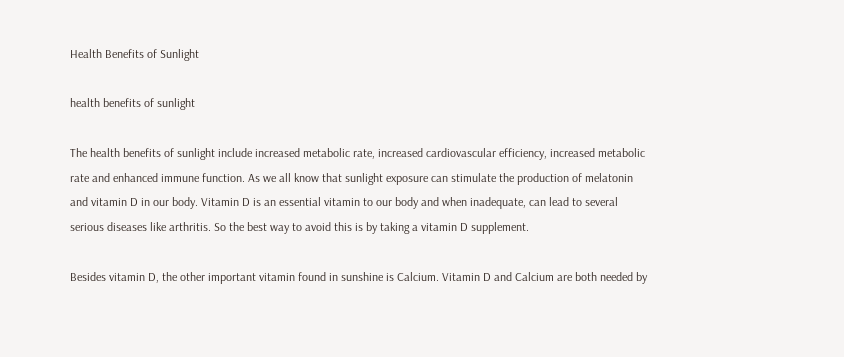Health Benefits of Sunlight

health benefits of sunlight

The health benefits of sunlight include increased metabolic rate, increased cardiovascular efficiency, increased metabolic rate and enhanced immune function. As we all know that sunlight exposure can stimulate the production of melatonin and vitamin D in our body. Vitamin D is an essential vitamin to our body and when inadequate, can lead to several serious diseases like arthritis. So the best way to avoid this is by taking a vitamin D supplement.

Besides vitamin D, the other important vitamin found in sunshine is Calcium. Vitamin D and Calcium are both needed by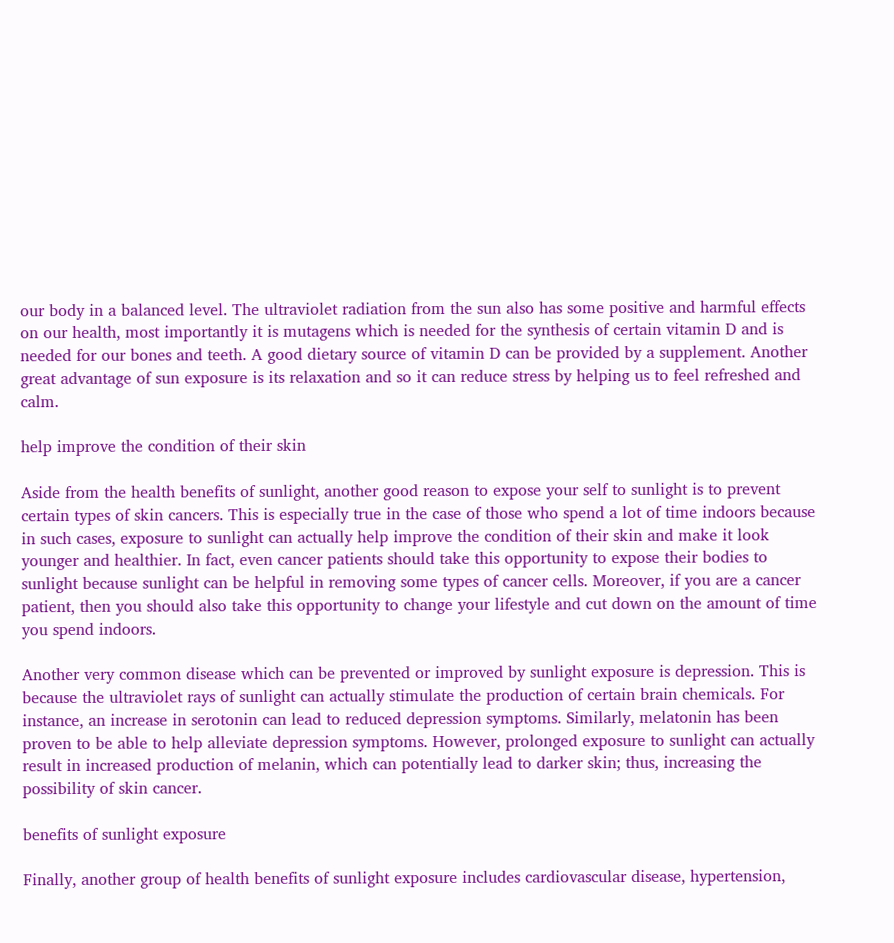our body in a balanced level. The ultraviolet radiation from the sun also has some positive and harmful effects on our health, most importantly it is mutagens which is needed for the synthesis of certain vitamin D and is needed for our bones and teeth. A good dietary source of vitamin D can be provided by a supplement. Another great advantage of sun exposure is its relaxation and so it can reduce stress by helping us to feel refreshed and calm.

help improve the condition of their skin

Aside from the health benefits of sunlight, another good reason to expose your self to sunlight is to prevent certain types of skin cancers. This is especially true in the case of those who spend a lot of time indoors because in such cases, exposure to sunlight can actually help improve the condition of their skin and make it look younger and healthier. In fact, even cancer patients should take this opportunity to expose their bodies to sunlight because sunlight can be helpful in removing some types of cancer cells. Moreover, if you are a cancer patient, then you should also take this opportunity to change your lifestyle and cut down on the amount of time you spend indoors.

Another very common disease which can be prevented or improved by sunlight exposure is depression. This is because the ultraviolet rays of sunlight can actually stimulate the production of certain brain chemicals. For instance, an increase in serotonin can lead to reduced depression symptoms. Similarly, melatonin has been proven to be able to help alleviate depression symptoms. However, prolonged exposure to sunlight can actually result in increased production of melanin, which can potentially lead to darker skin; thus, increasing the possibility of skin cancer.

benefits of sunlight exposure

Finally, another group of health benefits of sunlight exposure includes cardiovascular disease, hypertension,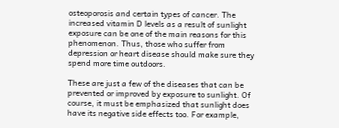osteoporosis and certain types of cancer. The increased vitamin D levels as a result of sunlight exposure can be one of the main reasons for this phenomenon. Thus, those who suffer from depression or heart disease should make sure they spend more time outdoors.

These are just a few of the diseases that can be prevented or improved by exposure to sunlight. Of course, it must be emphasized that sunlight does have its negative side effects too. For example,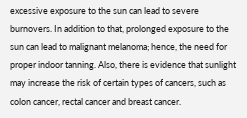excessive exposure to the sun can lead to severe burnovers. In addition to that, prolonged exposure to the sun can lead to malignant melanoma; hence, the need for proper indoor tanning. Also, there is evidence that sunlight may increase the risk of certain types of cancers, such as colon cancer, rectal cancer and breast cancer.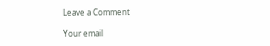Leave a Comment

Your email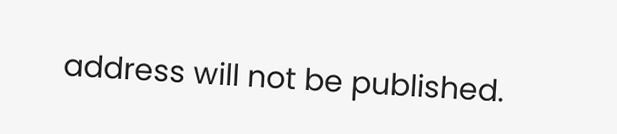address will not be published.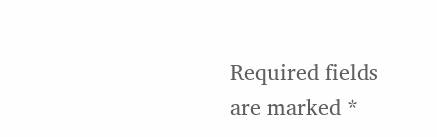Required fields are marked *